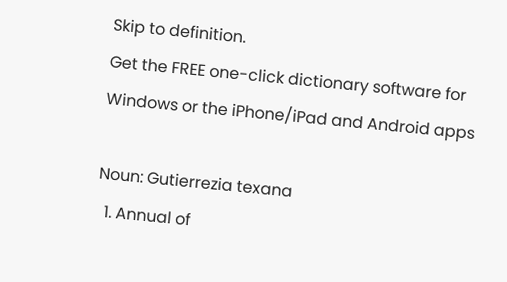Skip to definition.
Get the FREE one-click dictionary software for Windows or the iPhone/iPad and Android apps

Noun: Gutierrezia texana
  1. Annual of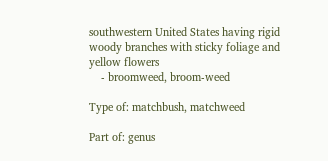southwestern United States having rigid woody branches with sticky foliage and yellow flowers
    - broomweed, broom-weed

Type of: matchbush, matchweed

Part of: genus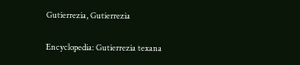Gutierrezia, Gutierrezia

Encyclopedia: Gutierrezia texana